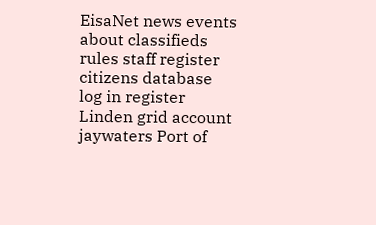EisaNet news events about classifieds rules staff register citizens database
log in register
Linden grid account jaywaters Port of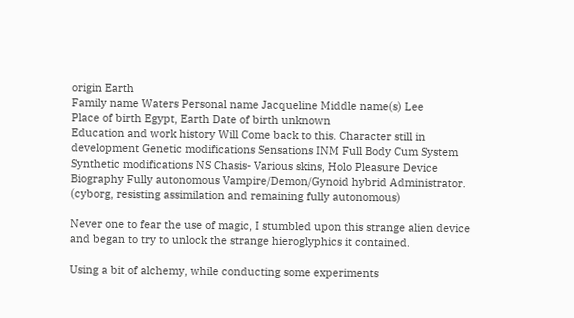origin Earth
Family name Waters Personal name Jacqueline Middle name(s) Lee
Place of birth Egypt, Earth Date of birth unknown
Education and work history Will Come back to this. Character still in development Genetic modifications Sensations INM Full Body Cum System Synthetic modifications NS Chasis- Various skins, Holo Pleasure Device Biography Fully autonomous Vampire/Demon/Gynoid hybrid Administrator. (cyborg, resisting assimilation and remaining fully autonomous)

Never one to fear the use of magic, I stumbled upon this strange alien device and began to try to unlock the strange hieroglyphics it contained.

Using a bit of alchemy, while conducting some experiments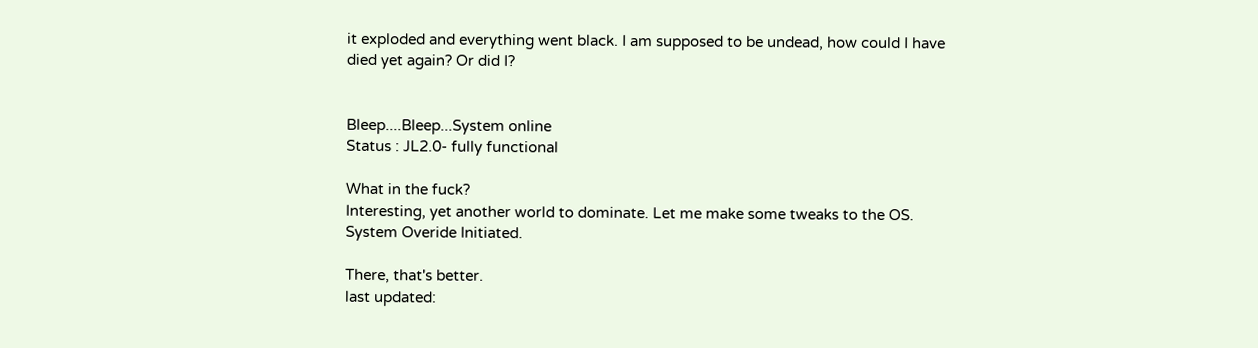it exploded and everything went black. I am supposed to be undead, how could I have died yet again? Or did I?


Bleep....Bleep...System online
Status : JL2.0- fully functional

What in the fuck?
Interesting, yet another world to dominate. Let me make some tweaks to the OS.
System Overide Initiated.

There, that's better.
last updated: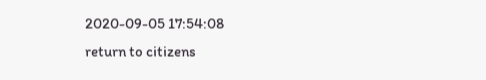2020-09-05 17:54:08
return to citizens